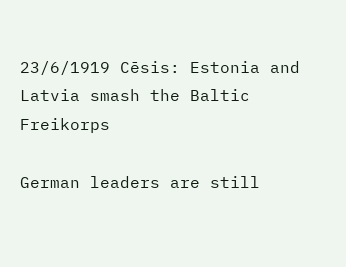23/6/1919 Cēsis: Estonia and Latvia smash the Baltic Freikorps

German leaders are still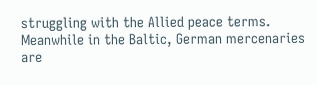struggling with the Allied peace terms. Meanwhile in the Baltic, German mercenaries are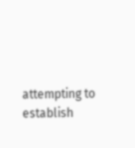attempting to establish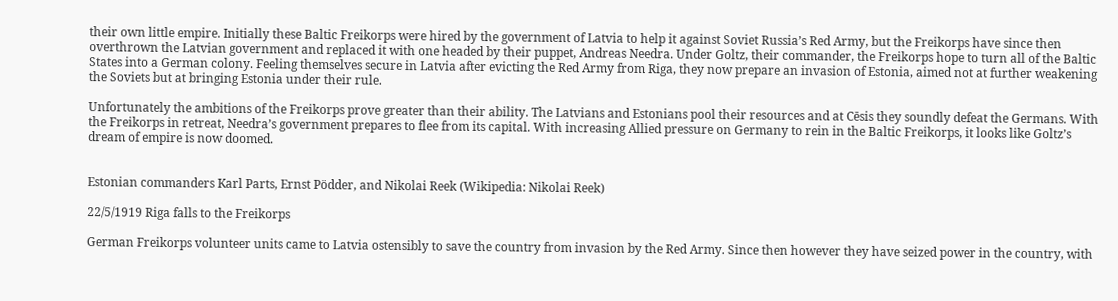their own little empire. Initially these Baltic Freikorps were hired by the government of Latvia to help it against Soviet Russia’s Red Army, but the Freikorps have since then overthrown the Latvian government and replaced it with one headed by their puppet, Andreas Needra. Under Goltz, their commander, the Freikorps hope to turn all of the Baltic States into a German colony. Feeling themselves secure in Latvia after evicting the Red Army from Riga, they now prepare an invasion of Estonia, aimed not at further weakening the Soviets but at bringing Estonia under their rule.

Unfortunately the ambitions of the Freikorps prove greater than their ability. The Latvians and Estonians pool their resources and at Cēsis they soundly defeat the Germans. With the Freikorps in retreat, Needra’s government prepares to flee from its capital. With increasing Allied pressure on Germany to rein in the Baltic Freikorps, it looks like Goltz’s dream of empire is now doomed.


Estonian commanders Karl Parts, Ernst Pödder, and Nikolai Reek (Wikipedia: Nikolai Reek)

22/5/1919 Riga falls to the Freikorps

German Freikorps volunteer units came to Latvia ostensibly to save the country from invasion by the Red Army. Since then however they have seized power in the country, with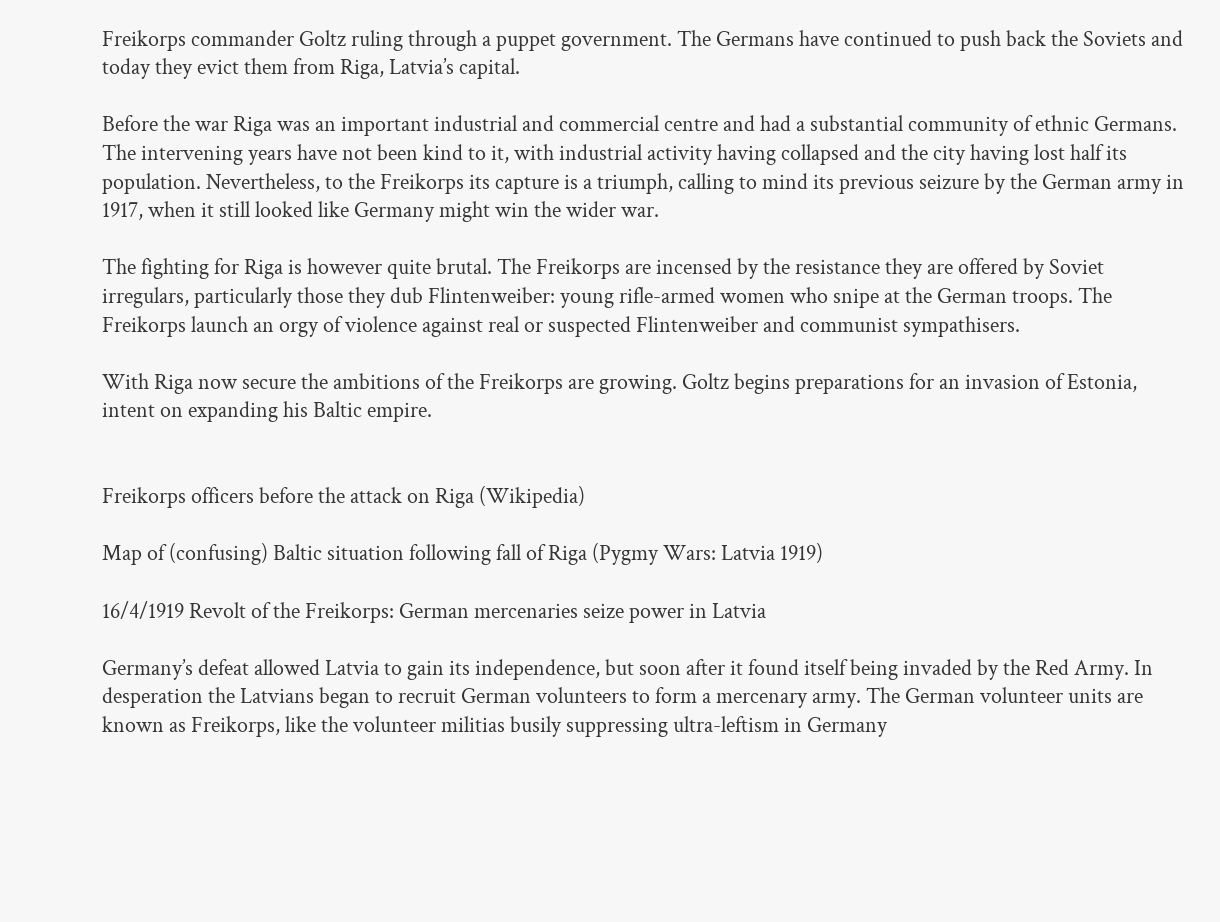Freikorps commander Goltz ruling through a puppet government. The Germans have continued to push back the Soviets and today they evict them from Riga, Latvia’s capital.

Before the war Riga was an important industrial and commercial centre and had a substantial community of ethnic Germans. The intervening years have not been kind to it, with industrial activity having collapsed and the city having lost half its population. Nevertheless, to the Freikorps its capture is a triumph, calling to mind its previous seizure by the German army in 1917, when it still looked like Germany might win the wider war.

The fighting for Riga is however quite brutal. The Freikorps are incensed by the resistance they are offered by Soviet irregulars, particularly those they dub Flintenweiber: young rifle-armed women who snipe at the German troops. The Freikorps launch an orgy of violence against real or suspected Flintenweiber and communist sympathisers.

With Riga now secure the ambitions of the Freikorps are growing. Goltz begins preparations for an invasion of Estonia, intent on expanding his Baltic empire.


Freikorps officers before the attack on Riga (Wikipedia)

Map of (confusing) Baltic situation following fall of Riga (Pygmy Wars: Latvia 1919)

16/4/1919 Revolt of the Freikorps: German mercenaries seize power in Latvia

Germany’s defeat allowed Latvia to gain its independence, but soon after it found itself being invaded by the Red Army. In desperation the Latvians began to recruit German volunteers to form a mercenary army. The German volunteer units are known as Freikorps, like the volunteer militias busily suppressing ultra-leftism in Germany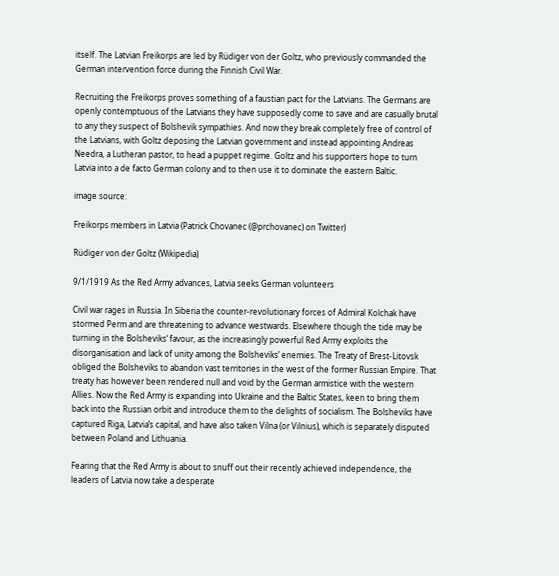itself. The Latvian Freikorps are led by Rüdiger von der Goltz, who previously commanded the German intervention force during the Finnish Civil War.

Recruiting the Freikorps proves something of a faustian pact for the Latvians. The Germans are openly contemptuous of the Latvians they have supposedly come to save and are casually brutal to any they suspect of Bolshevik sympathies. And now they break completely free of control of the Latvians, with Goltz deposing the Latvian government and instead appointing Andreas Needra, a Lutheran pastor, to head a puppet regime. Goltz and his supporters hope to turn Latvia into a de facto German colony and to then use it to dominate the eastern Baltic.

image source:

Freikorps members in Latvia (Patrick Chovanec (@prchovanec) on Twitter)

Rüdiger von der Goltz (Wikipedia)

9/1/1919 As the Red Army advances, Latvia seeks German volunteers

Civil war rages in Russia. In Siberia the counter-revolutionary forces of Admiral Kolchak have stormed Perm and are threatening to advance westwards. Elsewhere though the tide may be turning in the Bolsheviks‘ favour, as the increasingly powerful Red Army exploits the disorganisation and lack of unity among the Bolsheviks’ enemies. The Treaty of Brest-Litovsk obliged the Bolsheviks to abandon vast territories in the west of the former Russian Empire. That treaty has however been rendered null and void by the German armistice with the western Allies. Now the Red Army is expanding into Ukraine and the Baltic States, keen to bring them back into the Russian orbit and introduce them to the delights of socialism. The Bolsheviks have captured Riga, Latvia’s capital, and have also taken Vilna (or Vilnius), which is separately disputed between Poland and Lithuania.

Fearing that the Red Army is about to snuff out their recently achieved independence, the leaders of Latvia now take a desperate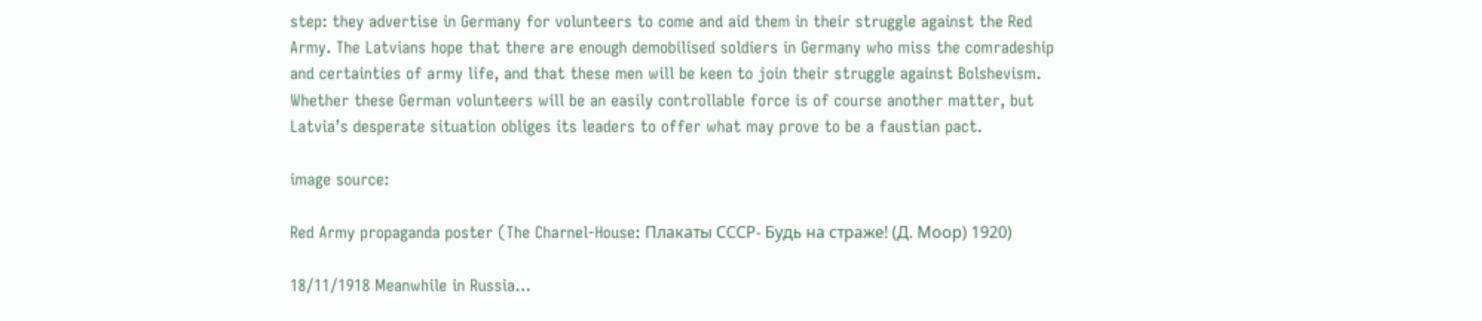step: they advertise in Germany for volunteers to come and aid them in their struggle against the Red Army. The Latvians hope that there are enough demobilised soldiers in Germany who miss the comradeship and certainties of army life, and that these men will be keen to join their struggle against Bolshevism. Whether these German volunteers will be an easily controllable force is of course another matter, but Latvia’s desperate situation obliges its leaders to offer what may prove to be a faustian pact.

image source:

Red Army propaganda poster (The Charnel-House: Плакаты СССР- Будь на страже! (Д. Моор) 1920)

18/11/1918 Meanwhile in Russia…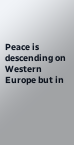Peace is descending on Western Europe but in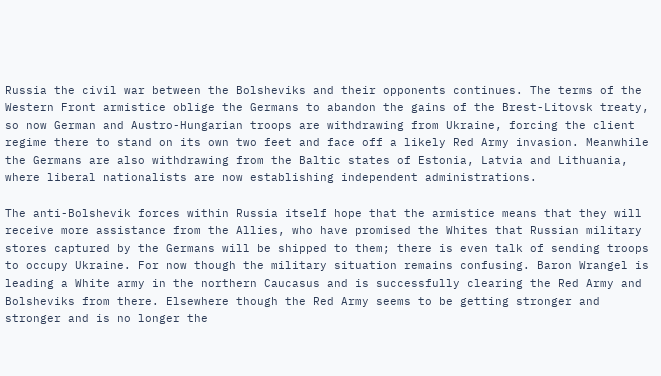Russia the civil war between the Bolsheviks and their opponents continues. The terms of the Western Front armistice oblige the Germans to abandon the gains of the Brest-Litovsk treaty, so now German and Austro-Hungarian troops are withdrawing from Ukraine, forcing the client regime there to stand on its own two feet and face off a likely Red Army invasion. Meanwhile the Germans are also withdrawing from the Baltic states of Estonia, Latvia and Lithuania, where liberal nationalists are now establishing independent administrations.

The anti-Bolshevik forces within Russia itself hope that the armistice means that they will receive more assistance from the Allies, who have promised the Whites that Russian military stores captured by the Germans will be shipped to them; there is even talk of sending troops to occupy Ukraine. For now though the military situation remains confusing. Baron Wrangel is leading a White army in the northern Caucasus and is successfully clearing the Red Army and Bolsheviks from there. Elsewhere though the Red Army seems to be getting stronger and stronger and is no longer the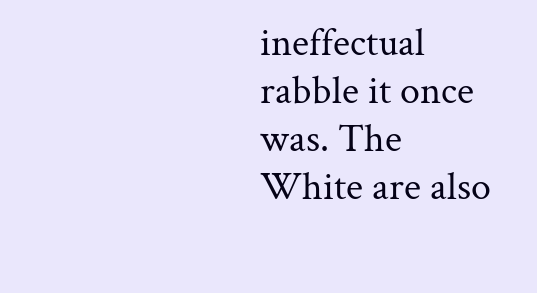ineffectual rabble it once was. The White are also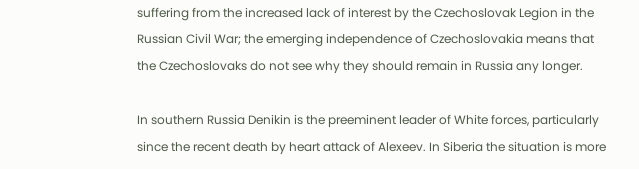suffering from the increased lack of interest by the Czechoslovak Legion in the Russian Civil War; the emerging independence of Czechoslovakia means that the Czechoslovaks do not see why they should remain in Russia any longer.

In southern Russia Denikin is the preeminent leader of White forces, particularly since the recent death by heart attack of Alexeev. In Siberia the situation is more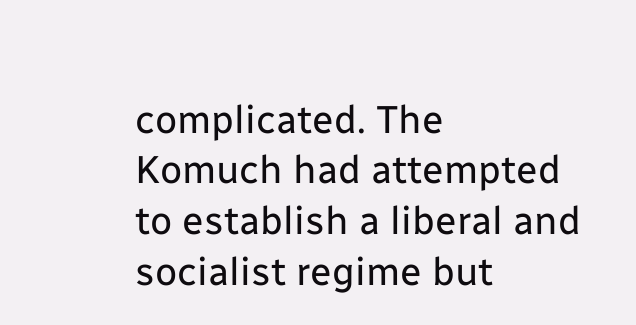complicated. The Komuch had attempted to establish a liberal and socialist regime but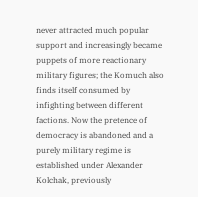never attracted much popular support and increasingly became puppets of more reactionary military figures; the Komuch also finds itself consumed by infighting between different factions. Now the pretence of democracy is abandoned and a purely military regime is established under Alexander Kolchak, previously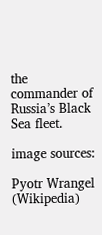the commander of Russia’s Black Sea fleet.

image sources:

Pyotr Wrangel (Wikipedia)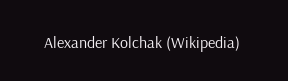Alexander Kolchak (Wikipedia)